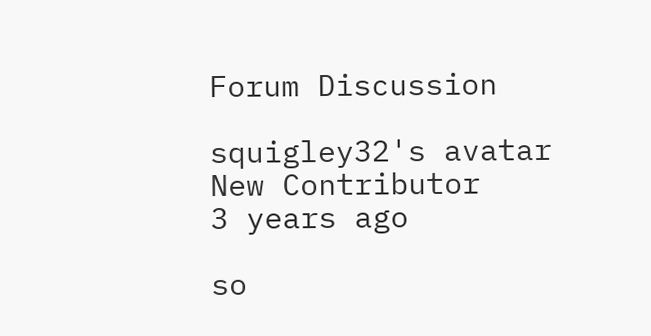Forum Discussion

squigley32's avatar
New Contributor
3 years ago

so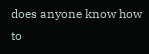does anyone know how to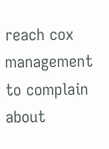reach cox management to complain about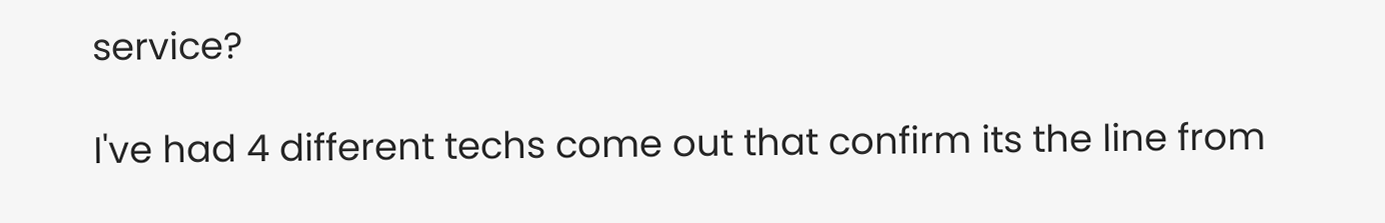service?

I've had 4 different techs come out that confirm its the line from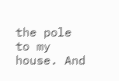the pole to my house. And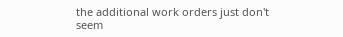the additional work orders just don't seem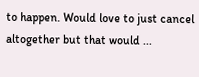to happen. Would love to just cancel altogether but that would ...